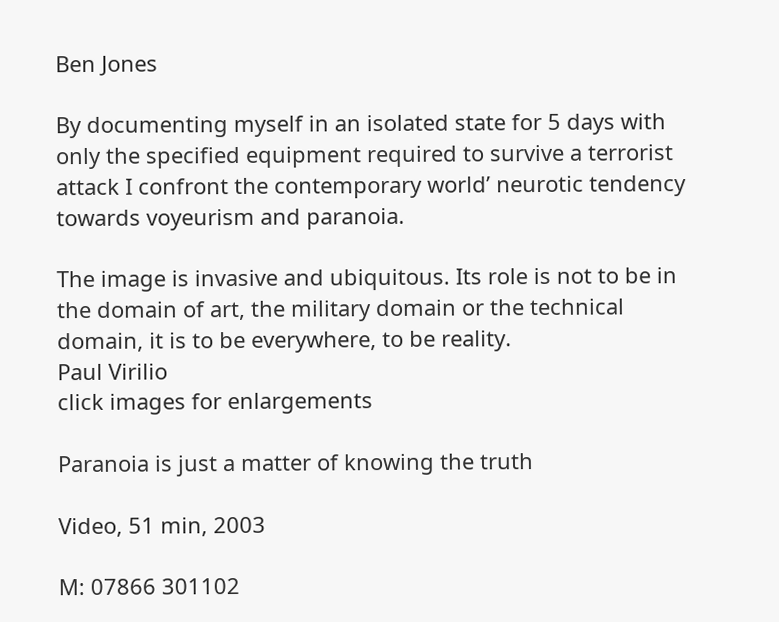Ben Jones

By documenting myself in an isolated state for 5 days with only the specified equipment required to survive a terrorist attack I confront the contemporary world’ neurotic tendency towards voyeurism and paranoia.

The image is invasive and ubiquitous. Its role is not to be in the domain of art, the military domain or the technical domain, it is to be everywhere, to be reality.
Paul Virilio
click images for enlargements

Paranoia is just a matter of knowing the truth

Video, 51 min, 2003

M: 07866 301102